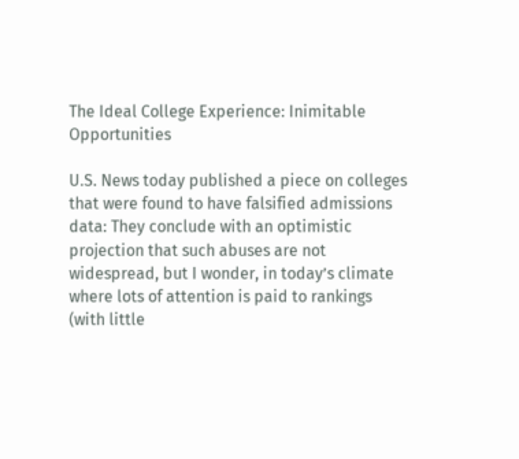The Ideal College Experience: Inimitable Opportunities

U.S. News today published a piece on colleges that were found to have falsified admissions data: They conclude with an optimistic projection that such abuses are not widespread, but I wonder, in today’s climate where lots of attention is paid to rankings (with little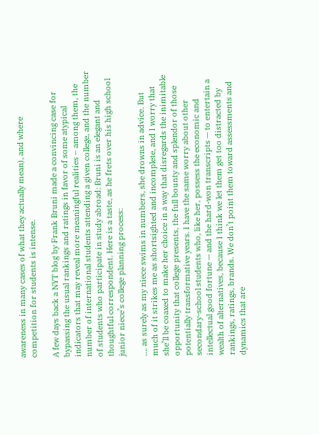awareness in many cases of what they actually mean), and where competition for students is intense.

A few days back a NYT blog by Frank Bruni made a convincing case for bypassing the usual rankings and ratings in favor of some atypical indicators that may reveal more meaningful realities – among them, the number of international students attending a given college, and the number of students who participate in study abroad: Bruni is an elegant and thoughtful correspondent. Here is a taste, as he frets over his high school junior niece’s college planning process:

…. as surely as my niece swims in numbers, she drowns in advice. But much of it strikes me as shortsighted and incomplete, and I worry that she’ll be coaxed to make her choice in a way that disregards the inimitable opportunity that college presents, the full bounty and splendor of those potentially transformative years. I have the same worry about other secondary-school students who, like her, possess the economic and intellectual good fortune — and the hard-won transcripts — to entertain a wealth of alternatives, because I think we let them get too distracted by rankings, ratings, brands. We don’t point them toward assessments and dynamics that are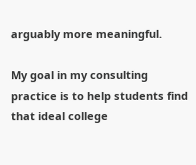arguably more meaningful.

My goal in my consulting practice is to help students find that ideal college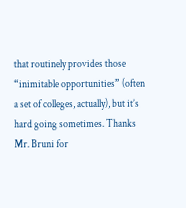that routinely provides those “inimitable opportunities” (often a set of colleges, actually), but it’s hard going sometimes. Thanks Mr. Bruni for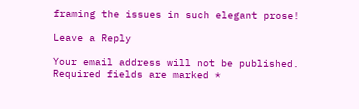framing the issues in such elegant prose!

Leave a Reply

Your email address will not be published. Required fields are marked *